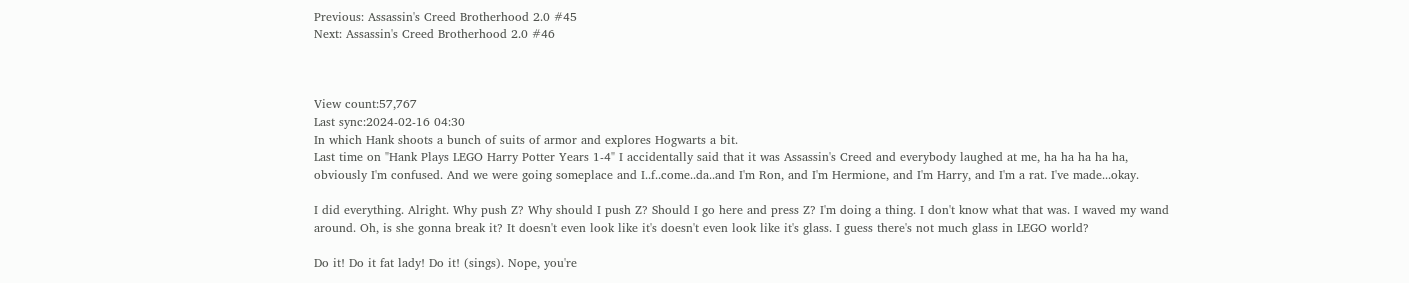Previous: Assassin's Creed Brotherhood 2.0 #45
Next: Assassin's Creed Brotherhood 2.0 #46



View count:57,767
Last sync:2024-02-16 04:30
In which Hank shoots a bunch of suits of armor and explores Hogwarts a bit.
Last time on "Hank Plays LEGO Harry Potter Years 1-4" I accidentally said that it was Assassin's Creed and everybody laughed at me, ha ha ha ha ha, obviously I'm confused. And we were going someplace and I..f..come..da..and I'm Ron, and I'm Hermione, and I'm Harry, and I'm a rat. I've made...okay.

I did everything. Alright. Why push Z? Why should I push Z? Should I go here and press Z? I'm doing a thing. I don't know what that was. I waved my wand around. Oh, is she gonna break it? It doesn't even look like it's doesn't even look like it's glass. I guess there's not much glass in LEGO world?

Do it! Do it fat lady! Do it! (sings). Nope, you're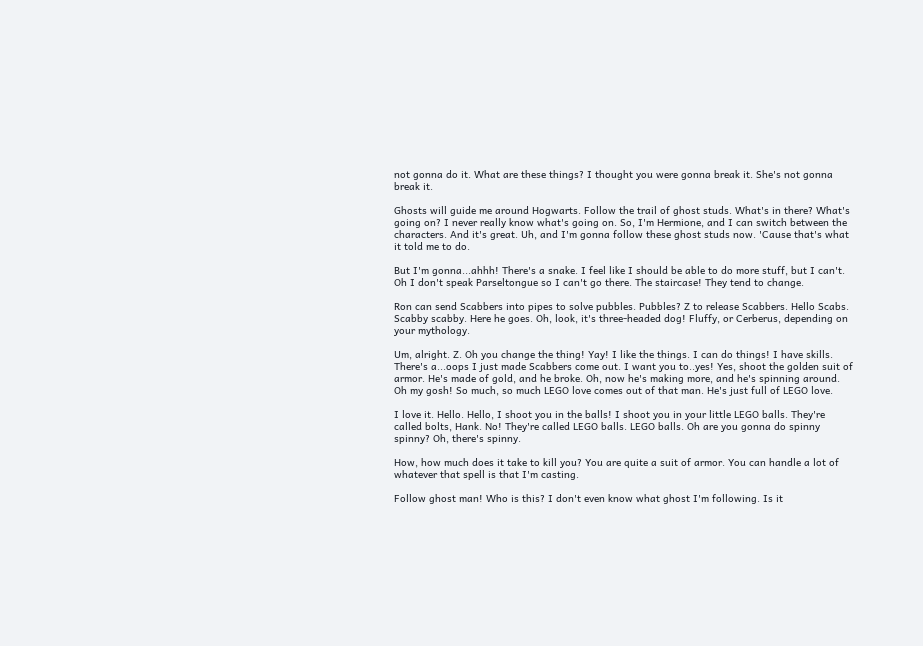not gonna do it. What are these things? I thought you were gonna break it. She's not gonna break it.

Ghosts will guide me around Hogwarts. Follow the trail of ghost studs. What's in there? What's going on? I never really know what's going on. So, I'm Hermione, and I can switch between the characters. And it's great. Uh, and I'm gonna follow these ghost studs now. 'Cause that's what it told me to do.

But I'm gonna...ahhh! There's a snake. I feel like I should be able to do more stuff, but I can't. Oh I don't speak Parseltongue so I can't go there. The staircase! They tend to change.

Ron can send Scabbers into pipes to solve pubbles. Pubbles? Z to release Scabbers. Hello Scabs. Scabby scabby. Here he goes. Oh, look, it's three-headed dog! Fluffy, or Cerberus, depending on your mythology.

Um, alright. Z. Oh you change the thing! Yay! I like the things. I can do things! I have skills. There's a...oops I just made Scabbers come out. I want you to..yes! Yes, shoot the golden suit of armor. He's made of gold, and he broke. Oh, now he's making more, and he's spinning around. Oh my gosh! So much, so much LEGO love comes out of that man. He's just full of LEGO love.

I love it. Hello. Hello, I shoot you in the balls! I shoot you in your little LEGO balls. They're called bolts, Hank. No! They're called LEGO balls. LEGO balls. Oh are you gonna do spinny spinny? Oh, there's spinny.

How, how much does it take to kill you? You are quite a suit of armor. You can handle a lot of whatever that spell is that I'm casting.

Follow ghost man! Who is this? I don't even know what ghost I'm following. Is it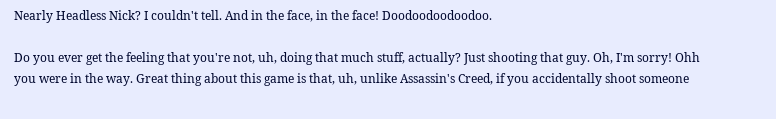Nearly Headless Nick? I couldn't tell. And in the face, in the face! Doodoodoodoodoo.

Do you ever get the feeling that you're not, uh, doing that much stuff, actually? Just shooting that guy. Oh, I'm sorry! Ohh you were in the way. Great thing about this game is that, uh, unlike Assassin's Creed, if you accidentally shoot someone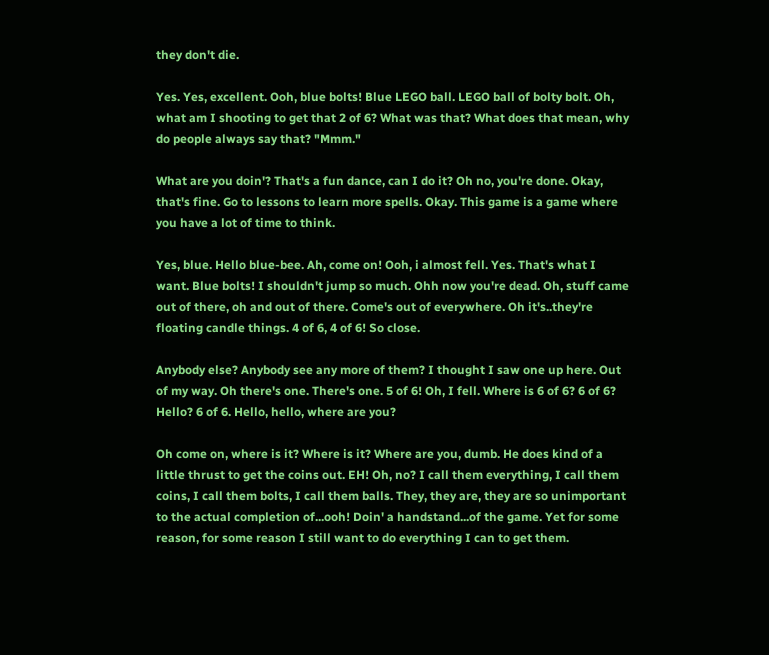they don't die.

Yes. Yes, excellent. Ooh, blue bolts! Blue LEGO ball. LEGO ball of bolty bolt. Oh, what am I shooting to get that 2 of 6? What was that? What does that mean, why do people always say that? "Mmm."

What are you doin'? That's a fun dance, can I do it? Oh no, you're done. Okay, that's fine. Go to lessons to learn more spells. Okay. This game is a game where you have a lot of time to think.

Yes, blue. Hello blue-bee. Ah, come on! Ooh, i almost fell. Yes. That's what I want. Blue bolts! I shouldn't jump so much. Ohh now you're dead. Oh, stuff came out of there, oh and out of there. Come's out of everywhere. Oh it's..they're floating candle things. 4 of 6, 4 of 6! So close.

Anybody else? Anybody see any more of them? I thought I saw one up here. Out of my way. Oh there's one. There's one. 5 of 6! Oh, I fell. Where is 6 of 6? 6 of 6? Hello? 6 of 6. Hello, hello, where are you?

Oh come on, where is it? Where is it? Where are you, dumb. He does kind of a little thrust to get the coins out. EH! Oh, no? I call them everything, I call them coins, I call them bolts, I call them balls. They, they are, they are so unimportant to the actual completion of...ooh! Doin' a handstand...of the game. Yet for some reason, for some reason I still want to do everything I can to get them.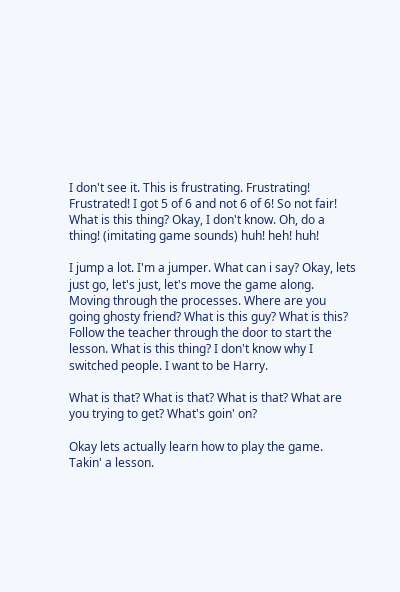I don't see it. This is frustrating. Frustrating! Frustrated! I got 5 of 6 and not 6 of 6! So not fair! What is this thing? Okay, I don't know. Oh, do a thing! (imitating game sounds) huh! heh! huh!

I jump a lot. I'm a jumper. What can i say? Okay, lets just go, let's just, let's move the game along. Moving through the processes. Where are you going ghosty friend? What is this guy? What is this? Follow the teacher through the door to start the lesson. What is this thing? I don't know why I switched people. I want to be Harry.

What is that? What is that? What is that? What are you trying to get? What's goin' on?

Okay lets actually learn how to play the game. Takin' a lesson.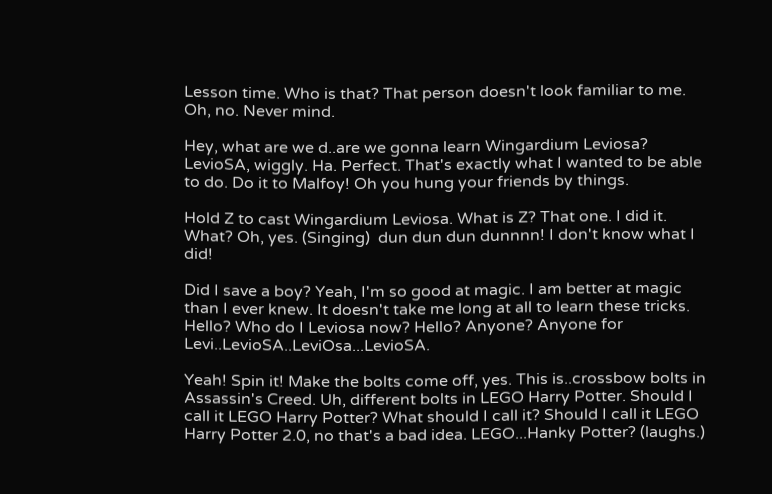Lesson time. Who is that? That person doesn't look familiar to me. Oh, no. Never mind.

Hey, what are we d..are we gonna learn Wingardium Leviosa? LevioSA, wiggly. Ha. Perfect. That's exactly what I wanted to be able to do. Do it to Malfoy! Oh you hung your friends by things.

Hold Z to cast Wingardium Leviosa. What is Z? That one. I did it. What? Oh, yes. (Singing)  dun dun dun dunnnn! I don't know what I did!

Did I save a boy? Yeah, I'm so good at magic. I am better at magic than I ever knew. It doesn't take me long at all to learn these tricks. Hello? Who do I Leviosa now? Hello? Anyone? Anyone for Levi..LevioSA..LeviOsa...LevioSA.

Yeah! Spin it! Make the bolts come off, yes. This is..crossbow bolts in Assassin's Creed. Uh, different bolts in LEGO Harry Potter. Should I call it LEGO Harry Potter? What should I call it? Should I call it LEGO Harry Potter 2.0, no that's a bad idea. LEGO...Hanky Potter? (laughs.)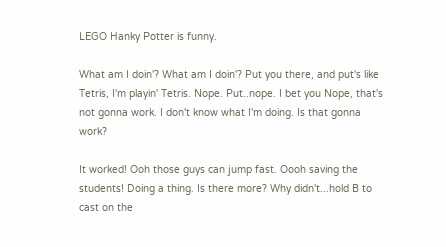LEGO Hanky Potter is funny.

What am I doin'? What am I doin'? Put you there, and put's like Tetris, I'm playin' Tetris. Nope. Put..nope. I bet you Nope, that's not gonna work. I don't know what I'm doing. Is that gonna work?

It worked! Ooh those guys can jump fast. Oooh saving the students! Doing a thing. Is there more? Why didn't...hold B to cast on the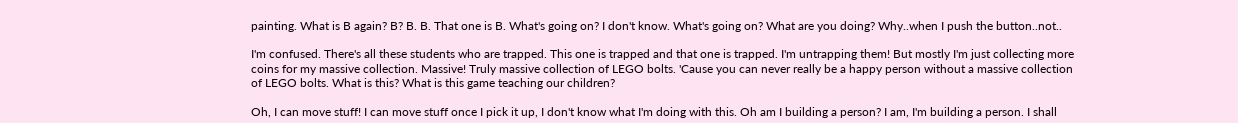painting. What is B again? B? B. B. That one is B. What's going on? I don't know. What's going on? What are you doing? Why..when I push the button..not..

I'm confused. There's all these students who are trapped. This one is trapped and that one is trapped. I'm untrapping them! But mostly I'm just collecting more coins for my massive collection. Massive! Truly massive collection of LEGO bolts. 'Cause you can never really be a happy person without a massive collection of LEGO bolts. What is this? What is this game teaching our children?

Oh, I can move stuff! I can move stuff once I pick it up, I don't know what I'm doing with this. Oh am I building a person? I am, I'm building a person. I shall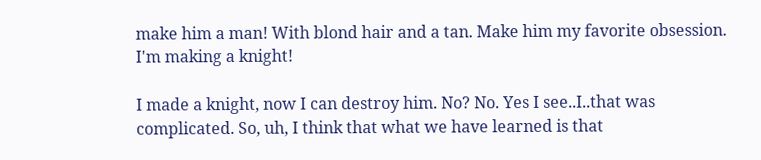make him a man! With blond hair and a tan. Make him my favorite obsession. I'm making a knight!

I made a knight, now I can destroy him. No? No. Yes I see..I..that was complicated. So, uh, I think that what we have learned is that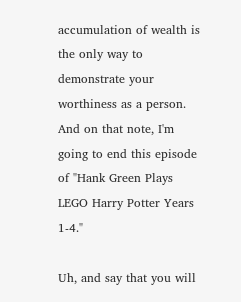accumulation of wealth is the only way to demonstrate your worthiness as a person. And on that note, I'm going to end this episode of "Hank Green Plays LEGO Harry Potter Years 1-4."

Uh, and say that you will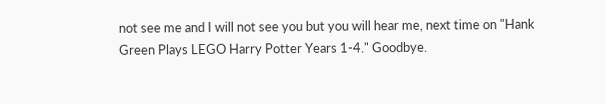not see me and I will not see you but you will hear me, next time on "Hank Green Plays LEGO Harry Potter Years 1-4." Goodbye.